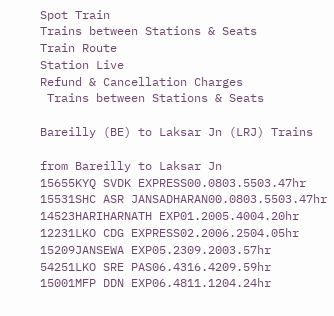Spot Train
Trains between Stations & Seats
Train Route
Station Live
Refund & Cancellation Charges
 Trains between Stations & Seats

Bareilly (BE) to Laksar Jn (LRJ) Trains

from Bareilly to Laksar Jn
15655KYQ SVDK EXPRESS00.0803.5503.47hr
15531SHC ASR JANSADHARAN00.0803.5503.47hr
14523HARIHARNATH EXP01.2005.4004.20hr
12231LKO CDG EXPRESS02.2006.2504.05hr
15209JANSEWA EXP05.2309.2003.57hr
54251LKO SRE PAS06.4316.4209.59hr
15001MFP DDN EXP06.4811.1204.24hr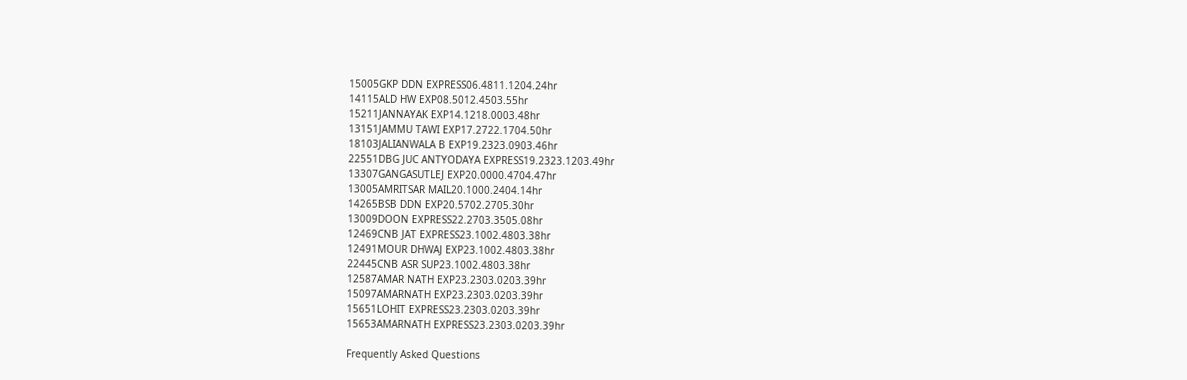15005GKP DDN EXPRESS06.4811.1204.24hr
14115ALD HW EXP08.5012.4503.55hr
15211JANNAYAK EXP14.1218.0003.48hr
13151JAMMU TAWI EXP17.2722.1704.50hr
18103JALIANWALA B EXP19.2323.0903.46hr
22551DBG JUC ANTYODAYA EXPRESS19.2323.1203.49hr
13307GANGASUTLEJ EXP20.0000.4704.47hr
13005AMRITSAR MAIL20.1000.2404.14hr
14265BSB DDN EXP20.5702.2705.30hr
13009DOON EXPRESS22.2703.3505.08hr
12469CNB JAT EXPRESS23.1002.4803.38hr
12491MOUR DHWAJ EXP23.1002.4803.38hr
22445CNB ASR SUP23.1002.4803.38hr
12587AMAR NATH EXP23.2303.0203.39hr
15097AMARNATH EXP23.2303.0203.39hr
15651LOHIT EXPRESS23.2303.0203.39hr
15653AMARNATH EXPRESS23.2303.0203.39hr

Frequently Asked Questions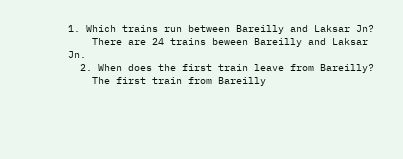1. Which trains run between Bareilly and Laksar Jn?
    There are 24 trains beween Bareilly and Laksar Jn.
  2. When does the first train leave from Bareilly?
    The first train from Bareilly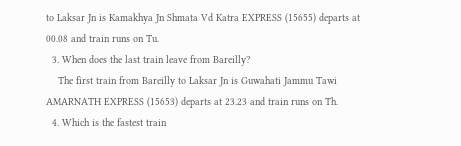to Laksar Jn is Kamakhya Jn Shmata Vd Katra EXPRESS (15655) departs at 00.08 and train runs on Tu.
  3. When does the last train leave from Bareilly?
    The first train from Bareilly to Laksar Jn is Guwahati Jammu Tawi AMARNATH EXPRESS (15653) departs at 23.23 and train runs on Th.
  4. Which is the fastest train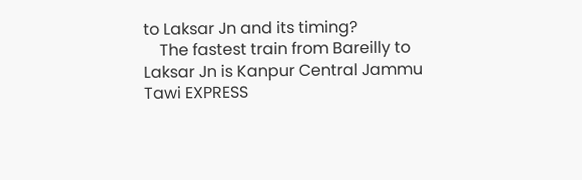to Laksar Jn and its timing?
    The fastest train from Bareilly to Laksar Jn is Kanpur Central Jammu Tawi EXPRESS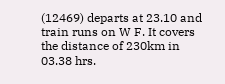(12469) departs at 23.10 and train runs on W F. It covers the distance of 230km in 03.38 hrs.